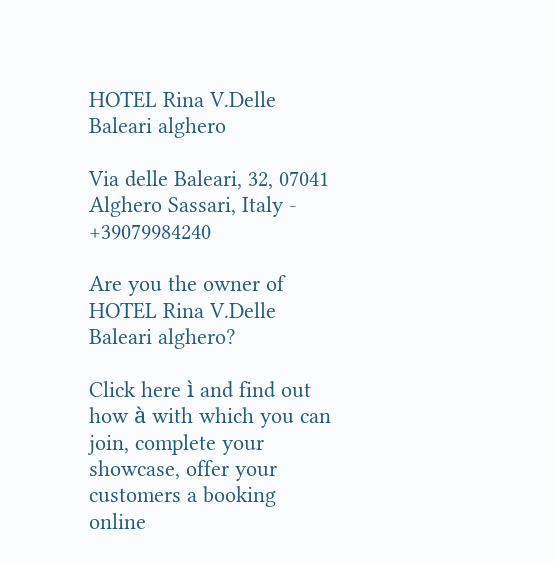HOTEL Rina V.Delle Baleari alghero

Via delle Baleari, 32, 07041 Alghero Sassari, Italy - +39079984240

Are you the owner of HOTEL Rina V.Delle Baleari alghero?

Click here ì and find out how à with which you can join, complete your showcase, offer your customers a booking online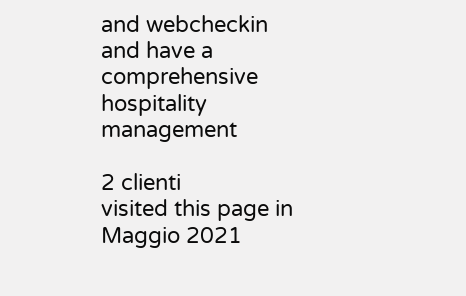and webcheckin and have a comprehensive hospitality management

2 clienti
visited this page in Maggio 2021